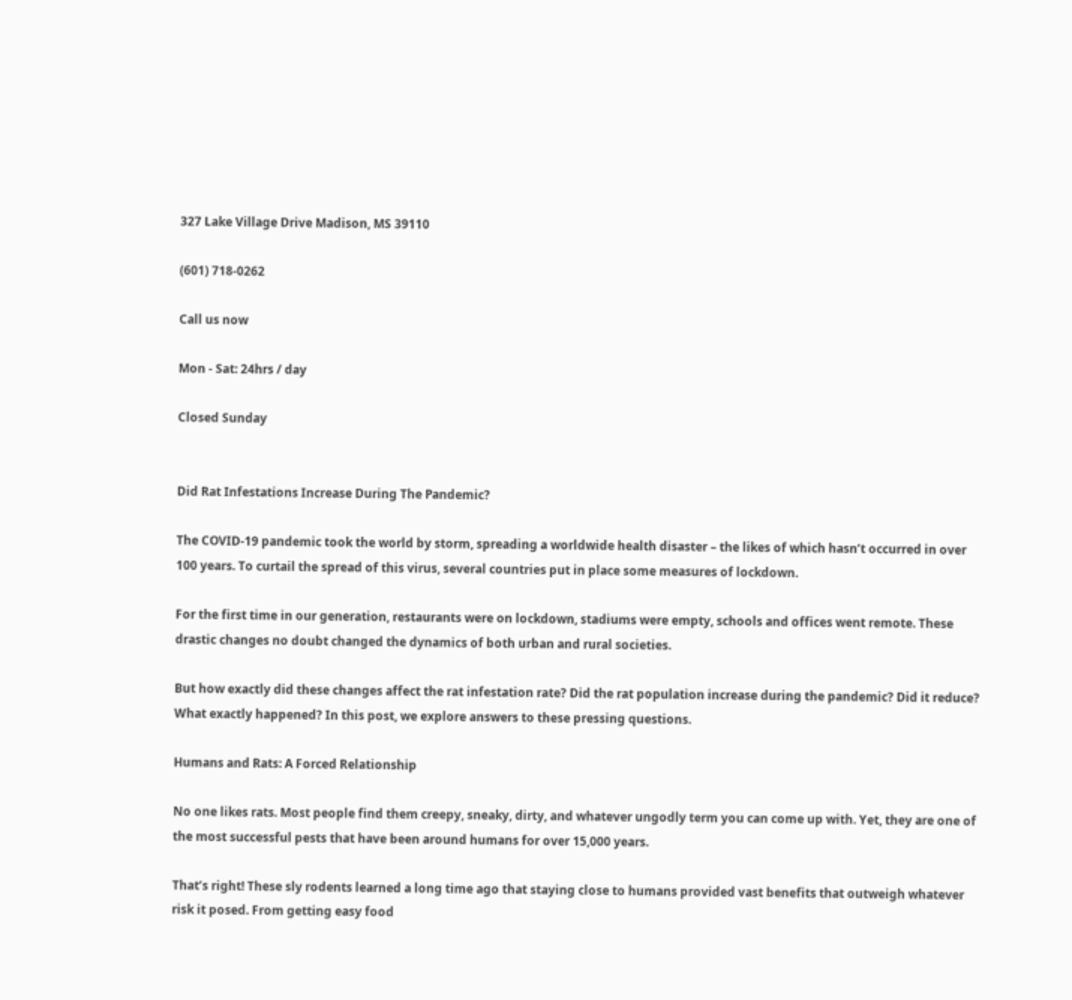327 Lake Village Drive Madison, MS 39110

(601) 718-0262

Call us now

Mon - Sat: 24hrs / day

Closed Sunday


Did Rat Infestations Increase During The Pandemic?

The COVID-19 pandemic took the world by storm, spreading a worldwide health disaster – the likes of which hasn’t occurred in over 100 years. To curtail the spread of this virus, several countries put in place some measures of lockdown.

For the first time in our generation, restaurants were on lockdown, stadiums were empty, schools and offices went remote. These drastic changes no doubt changed the dynamics of both urban and rural societies.

But how exactly did these changes affect the rat infestation rate? Did the rat population increase during the pandemic? Did it reduce? What exactly happened? In this post, we explore answers to these pressing questions.

Humans and Rats: A Forced Relationship

No one likes rats. Most people find them creepy, sneaky, dirty, and whatever ungodly term you can come up with. Yet, they are one of the most successful pests that have been around humans for over 15,000 years.

That’s right! These sly rodents learned a long time ago that staying close to humans provided vast benefits that outweigh whatever risk it posed. From getting easy food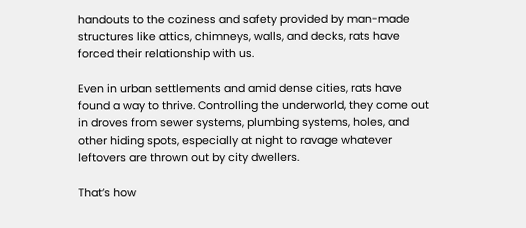handouts to the coziness and safety provided by man-made structures like attics, chimneys, walls, and decks, rats have forced their relationship with us.

Even in urban settlements and amid dense cities, rats have found a way to thrive. Controlling the underworld, they come out in droves from sewer systems, plumbing systems, holes, and other hiding spots, especially at night to ravage whatever leftovers are thrown out by city dwellers.

That’s how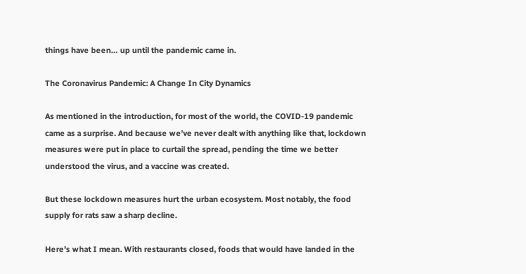things have been… up until the pandemic came in.

The Coronavirus Pandemic: A Change In City Dynamics

As mentioned in the introduction, for most of the world, the COVID-19 pandemic came as a surprise. And because we’ve never dealt with anything like that, lockdown measures were put in place to curtail the spread, pending the time we better understood the virus, and a vaccine was created.

But these lockdown measures hurt the urban ecosystem. Most notably, the food supply for rats saw a sharp decline.

Here’s what I mean. With restaurants closed, foods that would have landed in the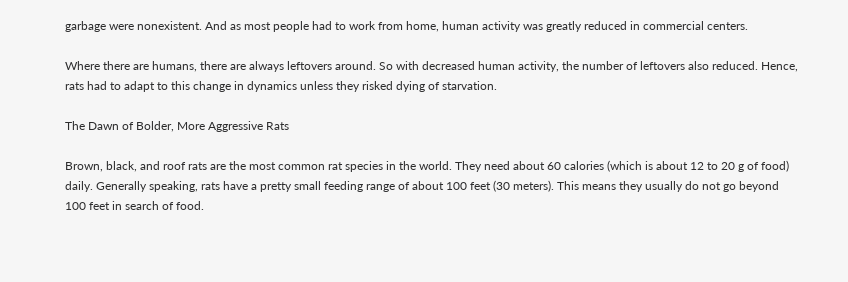garbage were nonexistent. And as most people had to work from home, human activity was greatly reduced in commercial centers.

Where there are humans, there are always leftovers around. So with decreased human activity, the number of leftovers also reduced. Hence, rats had to adapt to this change in dynamics unless they risked dying of starvation.

The Dawn of Bolder, More Aggressive Rats

Brown, black, and roof rats are the most common rat species in the world. They need about 60 calories (which is about 12 to 20 g of food) daily. Generally speaking, rats have a pretty small feeding range of about 100 feet (30 meters). This means they usually do not go beyond 100 feet in search of food.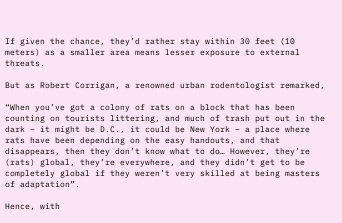If given the chance, they’d rather stay within 30 feet (10 meters) as a smaller area means lesser exposure to external threats.

But as Robert Corrigan, a renowned urban rodentologist remarked,

“When you’ve got a colony of rats on a block that has been counting on tourists littering, and much of trash put out in the dark – it might be D.C., it could be New York – a place where rats have been depending on the easy handouts, and that disappears, then they don’t know what to do… However, they’re (rats) global, they’re everywhere, and they didn’t get to be completely global if they weren’t very skilled at being masters of adaptation”.

Hence, with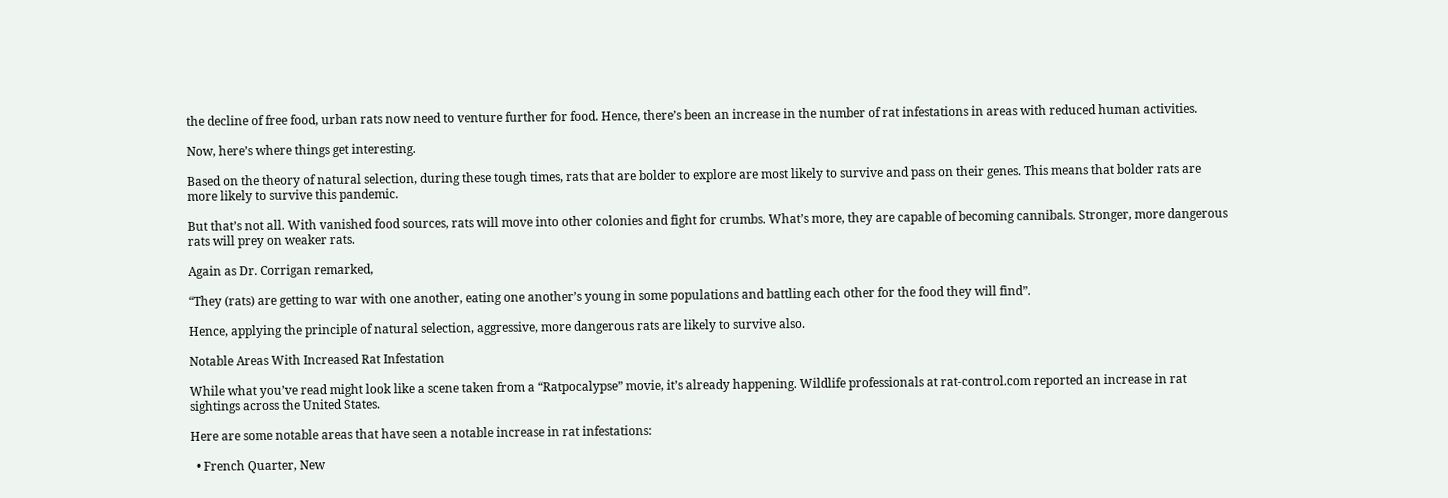the decline of free food, urban rats now need to venture further for food. Hence, there’s been an increase in the number of rat infestations in areas with reduced human activities.

Now, here’s where things get interesting.

Based on the theory of natural selection, during these tough times, rats that are bolder to explore are most likely to survive and pass on their genes. This means that bolder rats are more likely to survive this pandemic.

But that’s not all. With vanished food sources, rats will move into other colonies and fight for crumbs. What’s more, they are capable of becoming cannibals. Stronger, more dangerous rats will prey on weaker rats.

Again as Dr. Corrigan remarked,

“They (rats) are getting to war with one another, eating one another’s young in some populations and battling each other for the food they will find”.

Hence, applying the principle of natural selection, aggressive, more dangerous rats are likely to survive also.

Notable Areas With Increased Rat Infestation

While what you’ve read might look like a scene taken from a “Ratpocalypse” movie, it’s already happening. Wildlife professionals at rat-control.com reported an increase in rat sightings across the United States.

Here are some notable areas that have seen a notable increase in rat infestations:

  • French Quarter, New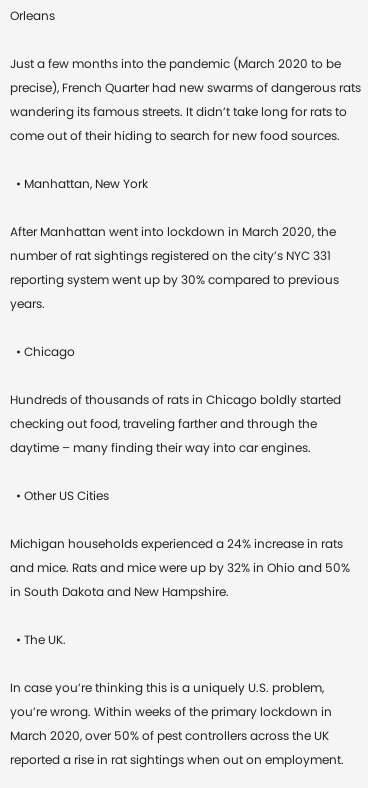Orleans

Just a few months into the pandemic (March 2020 to be precise), French Quarter had new swarms of dangerous rats wandering its famous streets. It didn’t take long for rats to come out of their hiding to search for new food sources.

  • Manhattan, New York

After Manhattan went into lockdown in March 2020, the number of rat sightings registered on the city’s NYC 331 reporting system went up by 30% compared to previous years.

  • Chicago

Hundreds of thousands of rats in Chicago boldly started checking out food, traveling farther and through the daytime – many finding their way into car engines.

  • Other US Cities

Michigan households experienced a 24% increase in rats and mice. Rats and mice were up by 32% in Ohio and 50% in South Dakota and New Hampshire.

  • The UK.

In case you’re thinking this is a uniquely U.S. problem, you’re wrong. Within weeks of the primary lockdown in March 2020, over 50% of pest controllers across the UK reported a rise in rat sightings when out on employment.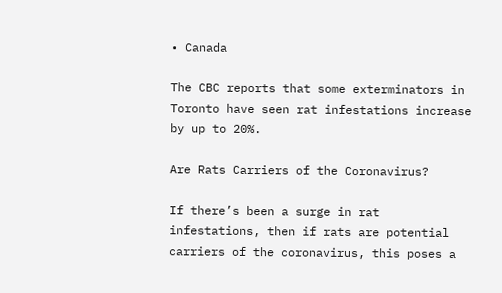• Canada

The CBC reports that some exterminators in Toronto have seen rat infestations increase by up to 20%.

Are Rats Carriers of the Coronavirus?

If there’s been a surge in rat infestations, then if rats are potential carriers of the coronavirus, this poses a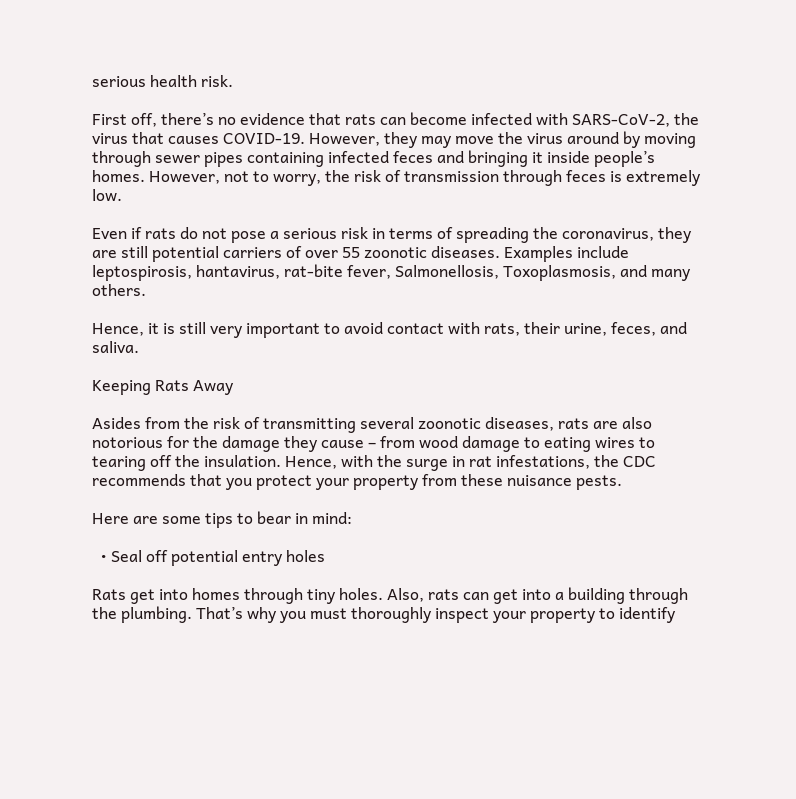serious health risk.

First off, there’s no evidence that rats can become infected with SARS-CoV-2, the virus that causes COVID-19. However, they may move the virus around by moving through sewer pipes containing infected feces and bringing it inside people’s homes. However, not to worry, the risk of transmission through feces is extremely low.

Even if rats do not pose a serious risk in terms of spreading the coronavirus, they are still potential carriers of over 55 zoonotic diseases. Examples include leptospirosis, hantavirus, rat-bite fever, Salmonellosis, Toxoplasmosis, and many others.

Hence, it is still very important to avoid contact with rats, their urine, feces, and saliva.

Keeping Rats Away

Asides from the risk of transmitting several zoonotic diseases, rats are also notorious for the damage they cause – from wood damage to eating wires to tearing off the insulation. Hence, with the surge in rat infestations, the CDC recommends that you protect your property from these nuisance pests.

Here are some tips to bear in mind:

  • Seal off potential entry holes

Rats get into homes through tiny holes. Also, rats can get into a building through the plumbing. That’s why you must thoroughly inspect your property to identify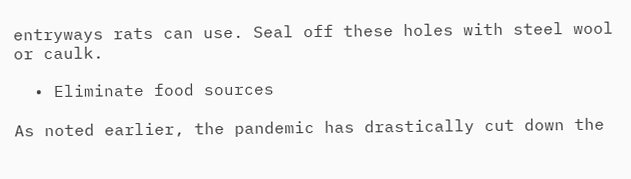entryways rats can use. Seal off these holes with steel wool or caulk.

  • Eliminate food sources

As noted earlier, the pandemic has drastically cut down the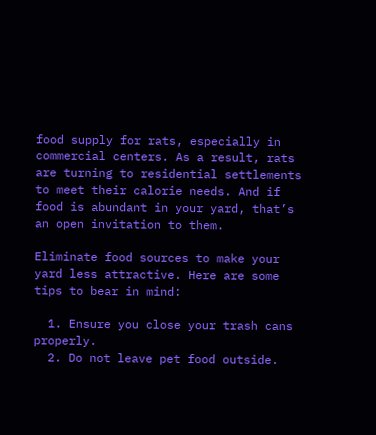food supply for rats, especially in commercial centers. As a result, rats are turning to residential settlements to meet their calorie needs. And if food is abundant in your yard, that’s an open invitation to them.

Eliminate food sources to make your yard less attractive. Here are some tips to bear in mind:

  1. Ensure you close your trash cans properly.
  2. Do not leave pet food outside.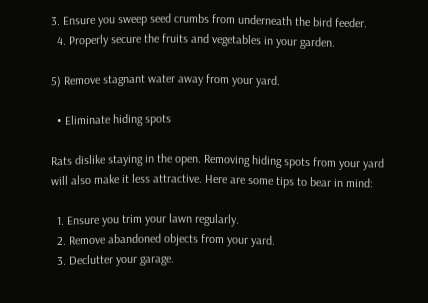3. Ensure you sweep seed crumbs from underneath the bird feeder.
  4. Properly secure the fruits and vegetables in your garden.

5) Remove stagnant water away from your yard.

  • Eliminate hiding spots

Rats dislike staying in the open. Removing hiding spots from your yard will also make it less attractive. Here are some tips to bear in mind:

  1. Ensure you trim your lawn regularly.
  2. Remove abandoned objects from your yard.
  3. Declutter your garage.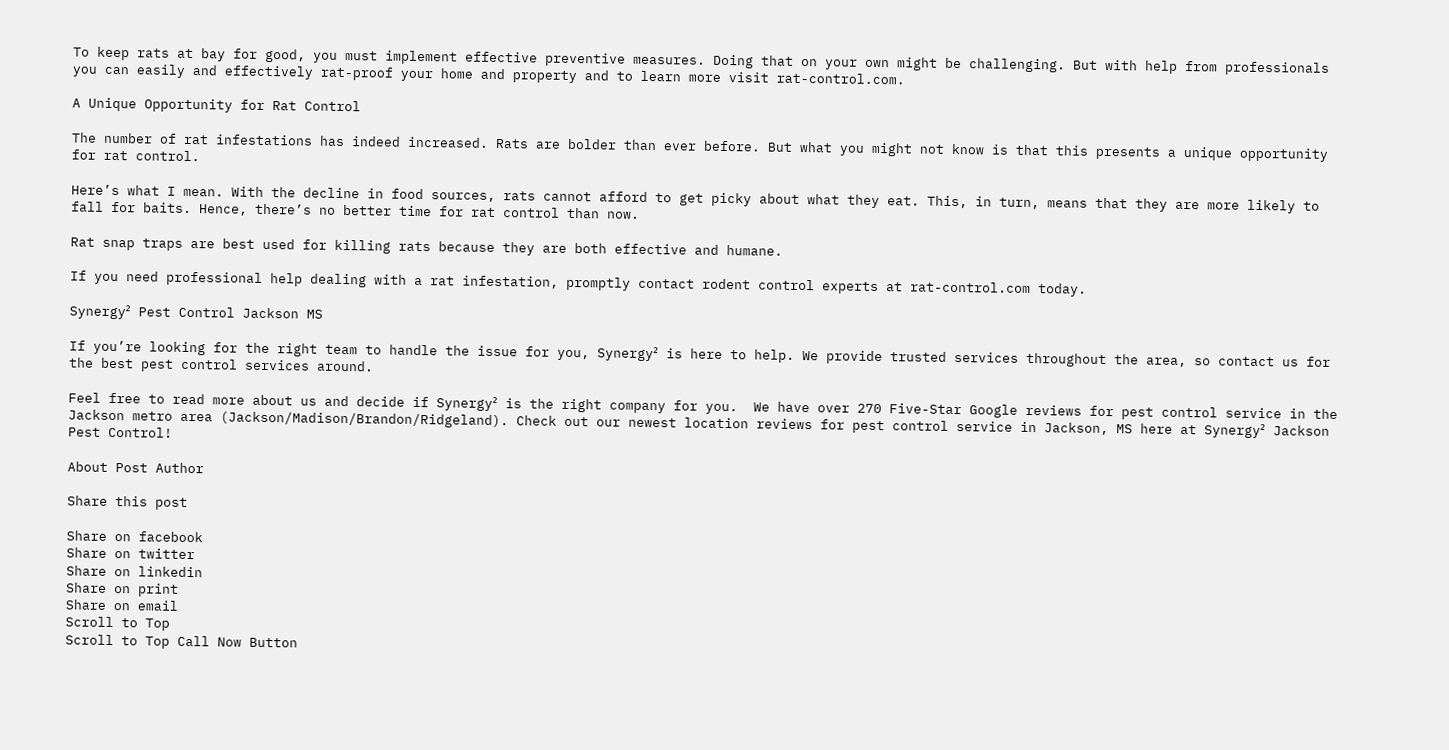To keep rats at bay for good, you must implement effective preventive measures. Doing that on your own might be challenging. But with help from professionals you can easily and effectively rat-proof your home and property and to learn more visit rat-control.com.

A Unique Opportunity for Rat Control

The number of rat infestations has indeed increased. Rats are bolder than ever before. But what you might not know is that this presents a unique opportunity for rat control.

Here’s what I mean. With the decline in food sources, rats cannot afford to get picky about what they eat. This, in turn, means that they are more likely to fall for baits. Hence, there’s no better time for rat control than now.

Rat snap traps are best used for killing rats because they are both effective and humane.

If you need professional help dealing with a rat infestation, promptly contact rodent control experts at rat-control.com today.

Synergy² Pest Control Jackson MS

If you’re looking for the right team to handle the issue for you, Synergy² is here to help. We provide trusted services throughout the area, so contact us for the best pest control services around.

Feel free to read more about us and decide if Synergy² is the right company for you.  We have over 270 Five-Star Google reviews for pest control service in the Jackson metro area (Jackson/Madison/Brandon/Ridgeland). Check out our newest location reviews for pest control service in Jackson, MS here at Synergy² Jackson Pest Control!

About Post Author

Share this post

Share on facebook
Share on twitter
Share on linkedin
Share on print
Share on email
Scroll to Top
Scroll to Top Call Now Button